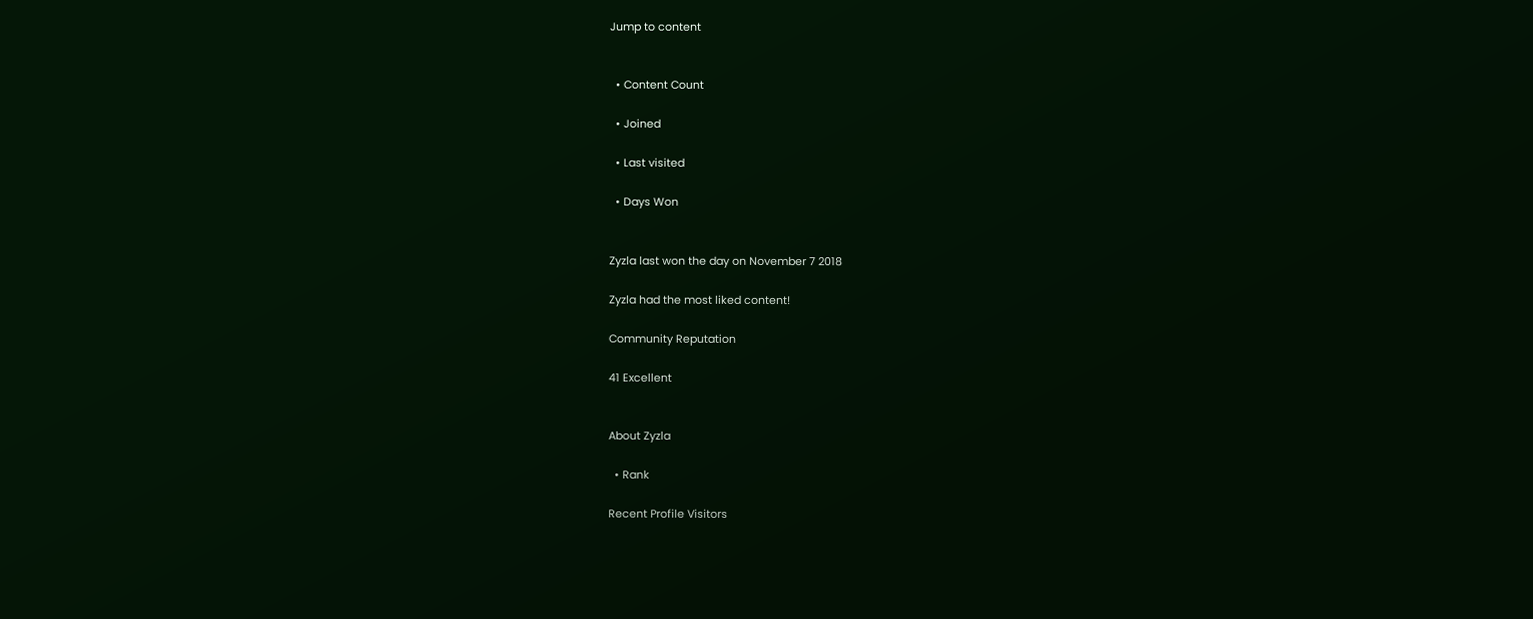Jump to content


  • Content Count

  • Joined

  • Last visited

  • Days Won


Zyzla last won the day on November 7 2018

Zyzla had the most liked content!

Community Reputation

41 Excellent


About Zyzla

  • Rank

Recent Profile Visitors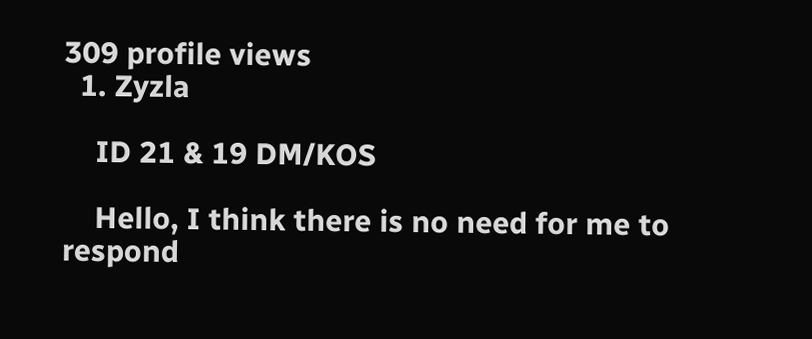309 profile views
  1. Zyzla

    ID 21 & 19 DM/KOS

    Hello, I think there is no need for me to respond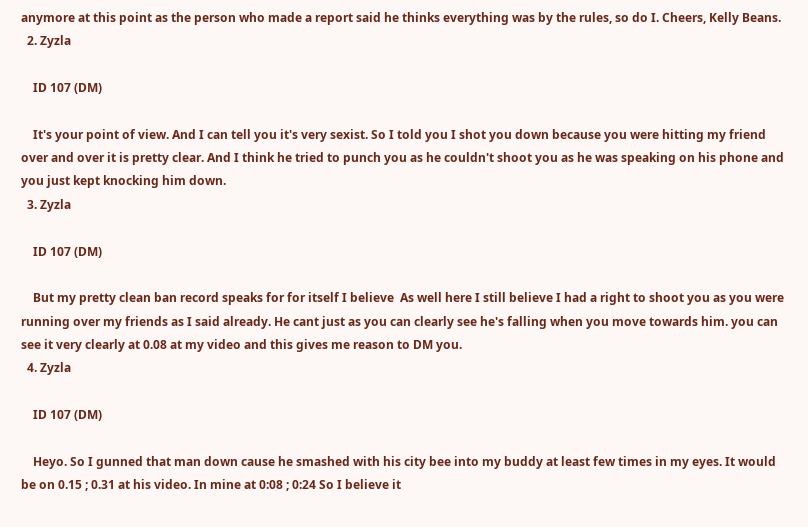anymore at this point as the person who made a report said he thinks everything was by the rules, so do I. Cheers, Kelly Beans.
  2. Zyzla

    ID 107 (DM)

    It's your point of view. And I can tell you it's very sexist. So I told you I shot you down because you were hitting my friend over and over it is pretty clear. And I think he tried to punch you as he couldn't shoot you as he was speaking on his phone and you just kept knocking him down.
  3. Zyzla

    ID 107 (DM)

    But my pretty clean ban record speaks for for itself I believe  As well here I still believe I had a right to shoot you as you were running over my friends as I said already. He cant just as you can clearly see he's falling when you move towards him. you can see it very clearly at 0.08 at my video and this gives me reason to DM you.
  4. Zyzla

    ID 107 (DM)

    Heyo. So I gunned that man down cause he smashed with his city bee into my buddy at least few times in my eyes. It would be on 0.15 ; 0.31 at his video. In mine at 0:08 ; 0:24 So I believe it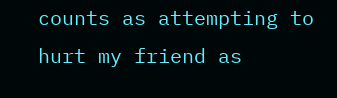counts as attempting to hurt my friend as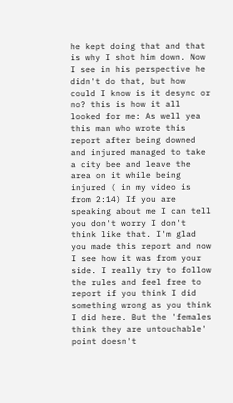he kept doing that and that is why I shot him down. Now I see in his perspective he didn't do that, but how could I know is it desync or no? this is how it all looked for me: As well yea this man who wrote this report after being downed and injured managed to take a city bee and leave the area on it while being injured ( in my video is from 2:14) If you are speaking about me I can tell you don't worry I don't think like that. I'm glad you made this report and now I see how it was from your side. I really try to follow the rules and feel free to report if you think I did something wrong as you think I did here. But the 'females think they are untouchable' point doesn't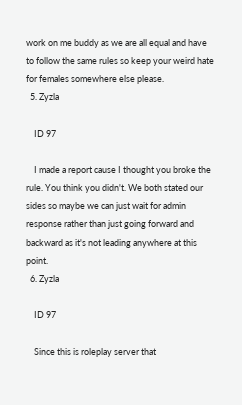work on me buddy as we are all equal and have to follow the same rules so keep your weird hate for females somewhere else please.
  5. Zyzla

    ID 97

    I made a report cause I thought you broke the rule. You think you didn't. We both stated our sides so maybe we can just wait for admin response rather than just going forward and backward as it's not leading anywhere at this point.
  6. Zyzla

    ID 97

    Since this is roleplay server that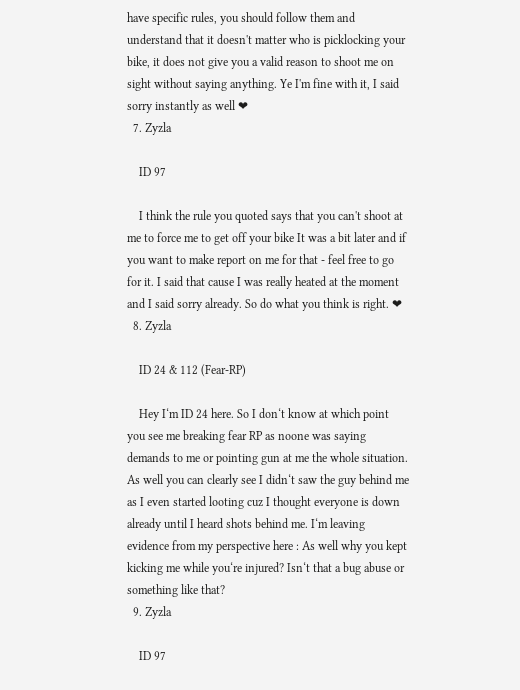have specific rules, you should follow them and understand that it doesn't matter who is picklocking your bike, it does not give you a valid reason to shoot me on sight without saying anything. Ye I'm fine with it, I said sorry instantly as well ❤
  7. Zyzla

    ID 97

    I think the rule you quoted says that you can't shoot at me to force me to get off your bike It was a bit later and if you want to make report on me for that - feel free to go for it. I said that cause I was really heated at the moment and I said sorry already. So do what you think is right. ❤
  8. Zyzla

    ID 24 & 112 (Fear-RP)

    Hey I‘m ID 24 here. So I don‘t know at which point you see me breaking fear RP as noone was saying demands to me or pointing gun at me the whole situation. As well you can clearly see I didn‘t saw the guy behind me as I even started looting cuz I thought everyone is down already until I heard shots behind me. I‘m leaving evidence from my perspective here : As well why you kept kicking me while you‘re injured? Isn‘t that a bug abuse or something like that?
  9. Zyzla

    ID 97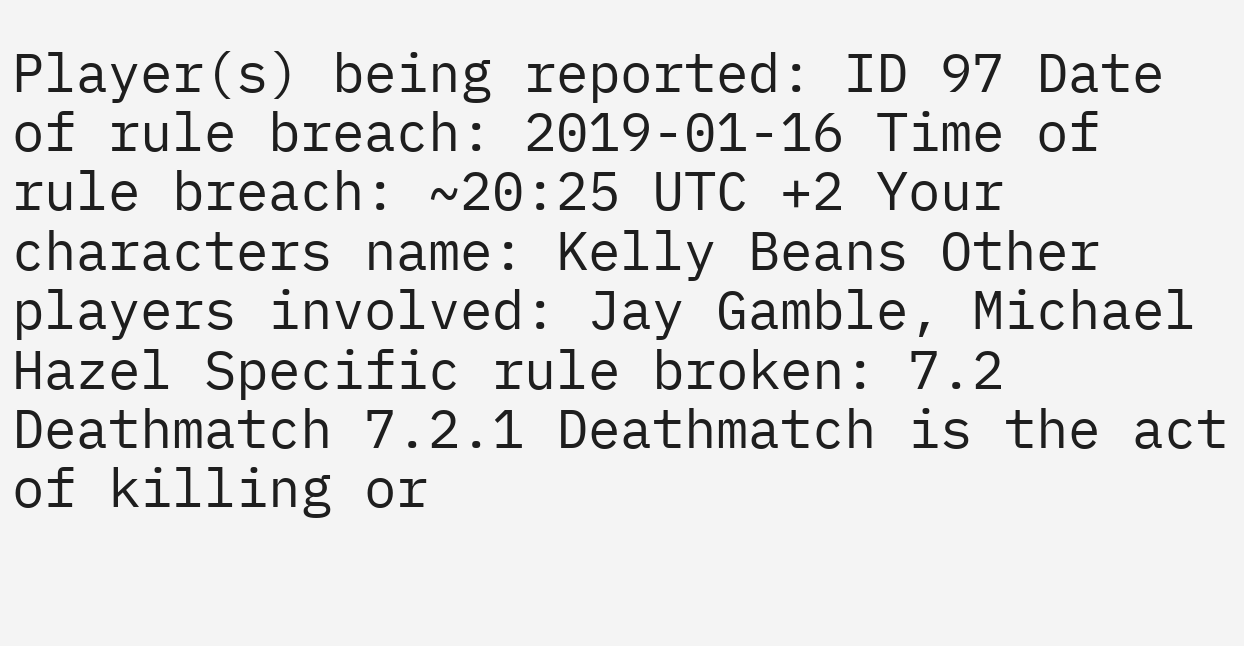Player(s) being reported: ID 97 Date of rule breach: 2019-01-16 Time of rule breach: ~20:25 UTC +2 Your characters name: Kelly Beans Other players involved: Jay Gamble, Michael Hazel Specific rule broken: 7.2 Deathmatch 7.2.1 Deathmatch is the act of killing or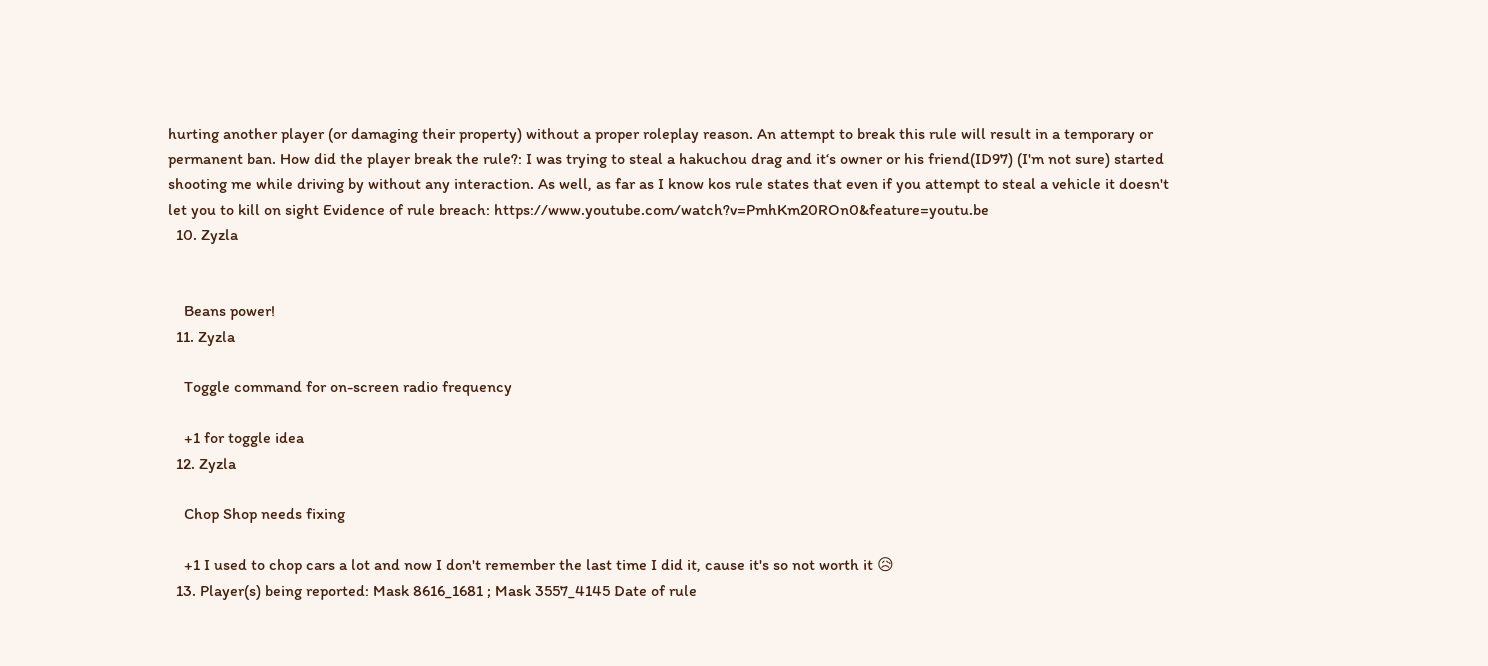hurting another player (or damaging their property) without a proper roleplay reason. An attempt to break this rule will result in a temporary or permanent ban. How did the player break the rule?: I was trying to steal a hakuchou drag and it‘s owner or his friend(ID97) (I'm not sure) started shooting me while driving by without any interaction. As well, as far as I know kos rule states that even if you attempt to steal a vehicle it doesn't let you to kill on sight Evidence of rule breach: https://www.youtube.com/watch?v=PmhKm20ROn0&feature=youtu.be
  10. Zyzla


    Beans power!
  11. Zyzla

    Toggle command for on-screen radio frequency

    +1 for toggle idea
  12. Zyzla

    Chop Shop needs fixing

    +1 I used to chop cars a lot and now I don't remember the last time I did it, cause it's so not worth it 😥
  13. Player(s) being reported: Mask 8616_1681 ; Mask 3557_4145 Date of rule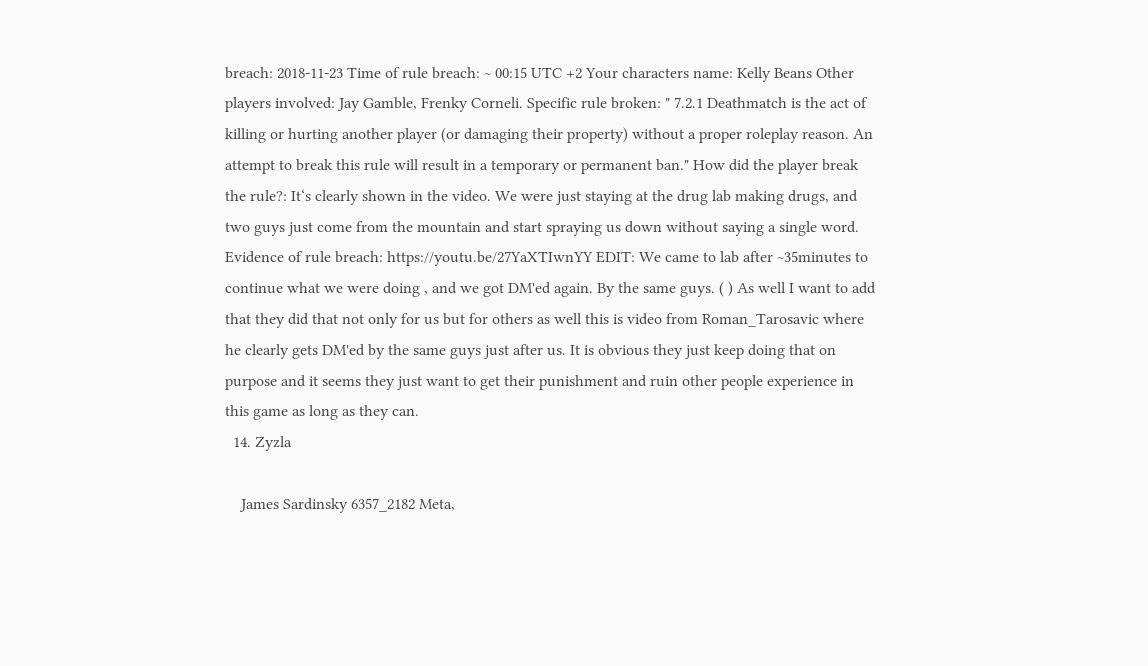breach: 2018-11-23 Time of rule breach: ~ 00:15 UTC +2 Your characters name: Kelly Beans Other players involved: Jay Gamble, Frenky Corneli. Specific rule broken: " 7.2.1 Deathmatch is the act of killing or hurting another player (or damaging their property) without a proper roleplay reason. An attempt to break this rule will result in a temporary or permanent ban." How did the player break the rule?: It‘s clearly shown in the video. We were just staying at the drug lab making drugs, and two guys just come from the mountain and start spraying us down without saying a single word. Evidence of rule breach: https://youtu.be/27YaXTIwnYY EDIT: We came to lab after ~35minutes to continue what we were doing , and we got DM'ed again. By the same guys. ( ) As well I want to add that they did that not only for us but for others as well this is video from Roman_Tarosavic where he clearly gets DM'ed by the same guys just after us. It is obvious they just keep doing that on purpose and it seems they just want to get their punishment and ruin other people experience in this game as long as they can.
  14. Zyzla

    James Sardinsky 6357_2182 Meta,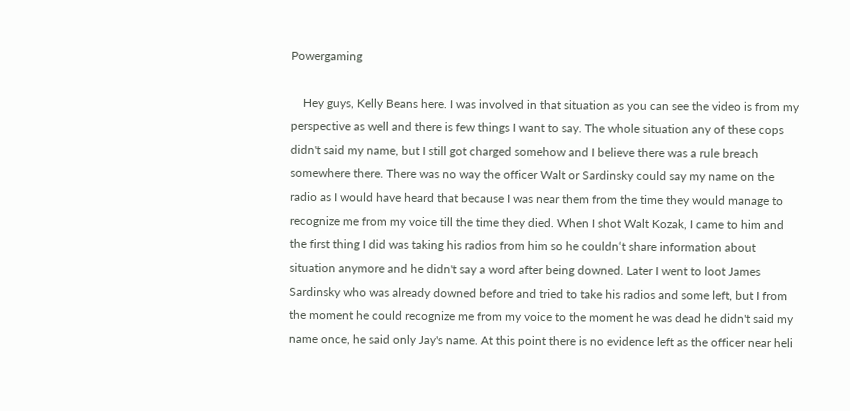Powergaming

    Hey guys, Kelly Beans here. I was involved in that situation as you can see the video is from my perspective as well and there is few things I want to say. The whole situation any of these cops didn't said my name, but I still got charged somehow and I believe there was a rule breach somewhere there. There was no way the officer Walt or Sardinsky could say my name on the radio as I would have heard that because I was near them from the time they would manage to recognize me from my voice till the time they died. When I shot Walt Kozak, I came to him and the first thing I did was taking his radios from him so he couldn‘t share information about situation anymore and he didn't say a word after being downed. Later I went to loot James Sardinsky who was already downed before and tried to take his radios and some left, but I from the moment he could recognize me from my voice to the moment he was dead he didn't said my name once, he said only Jay's name. At this point there is no evidence left as the officer near heli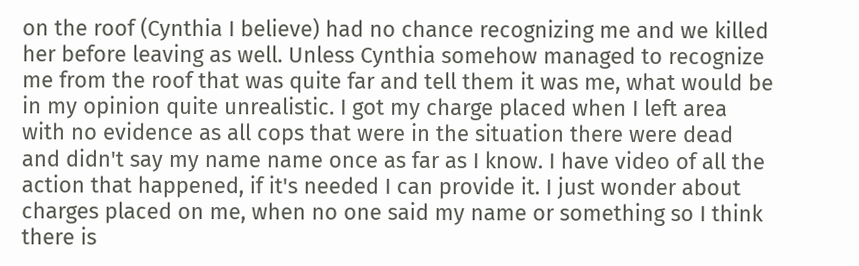on the roof (Cynthia I believe) had no chance recognizing me and we killed her before leaving as well. Unless Cynthia somehow managed to recognize me from the roof that was quite far and tell them it was me, what would be in my opinion quite unrealistic. I got my charge placed when I left area with no evidence as all cops that were in the situation there were dead and didn't say my name name once as far as I know. I have video of all the action that happened, if it's needed I can provide it. I just wonder about charges placed on me, when no one said my name or something so I think there is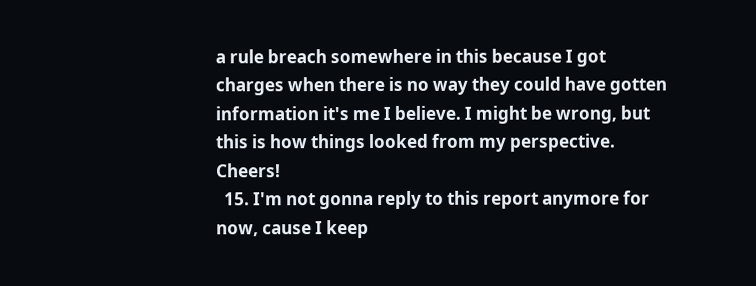a rule breach somewhere in this because I got charges when there is no way they could have gotten information it's me I believe. I might be wrong, but this is how things looked from my perspective. Cheers!
  15. I'm not gonna reply to this report anymore for now, cause I keep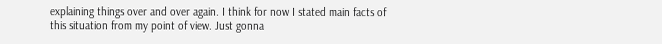explaining things over and over again. I think for now I stated main facts of this situation from my point of view. Just gonna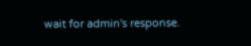wait for admin's response.